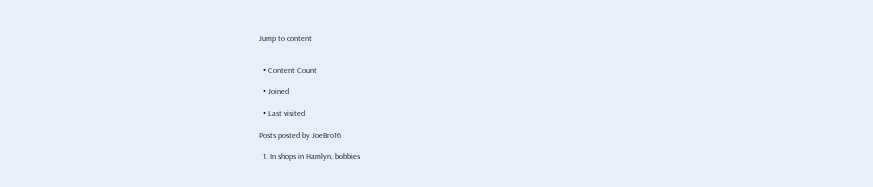Jump to content


  • Content Count

  • Joined

  • Last visited

Posts posted by JoeBro16

  1. In shops in Hamlyn, bobbies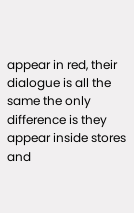appear in red, their dialogue is all the same the only difference is they appear inside stores and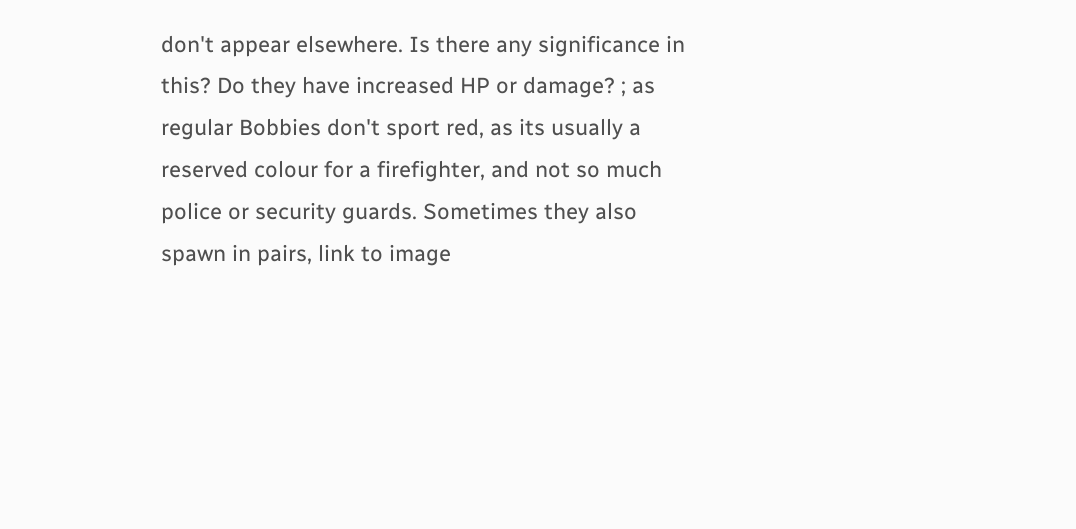don't appear elsewhere. Is there any significance in this? Do they have increased HP or damage? ; as regular Bobbies don't sport red, as its usually a reserved colour for a firefighter, and not so much police or security guards. Sometimes they also spawn in pairs, link to image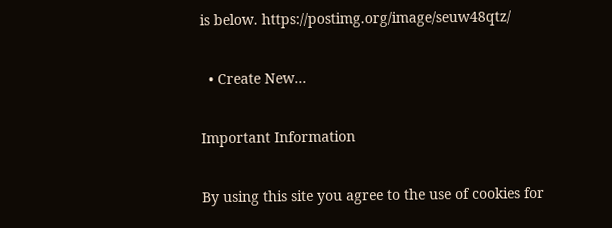is below. https://postimg.org/image/seuw48qtz/

  • Create New...

Important Information

By using this site you agree to the use of cookies for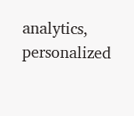analytics, personalized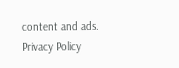content and ads. Privacy Policy